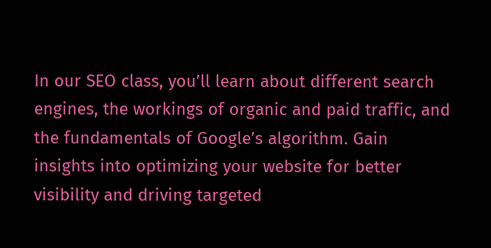In our SEO class, you’ll learn about different search engines, the workings of organic and paid traffic, and the fundamentals of Google’s algorithm. Gain insights into optimizing your website for better visibility and driving targeted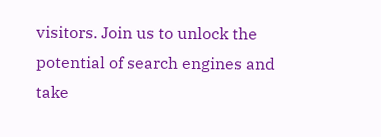visitors. Join us to unlock the potential of search engines and take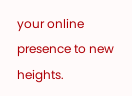your online presence to new heights.